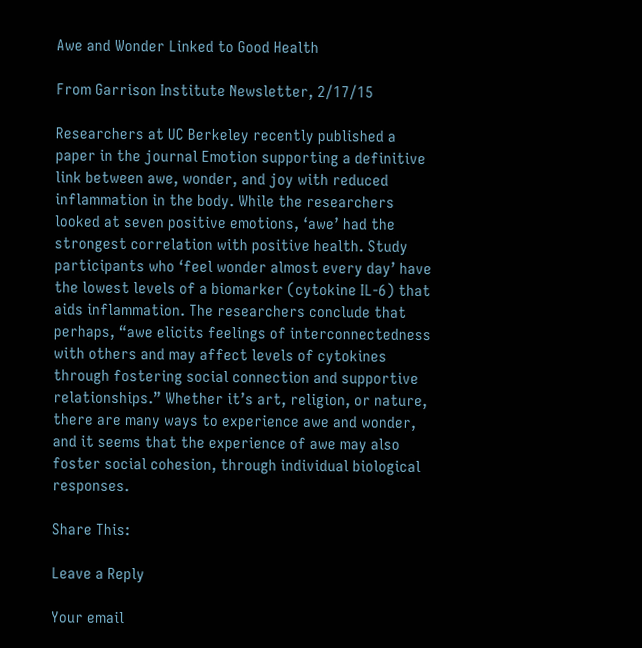Awe and Wonder Linked to Good Health

From Garrison Institute Newsletter, 2/17/15

Researchers at UC Berkeley recently published a paper in the journal Emotion supporting a definitive link between awe, wonder, and joy with reduced inflammation in the body. While the researchers looked at seven positive emotions, ‘awe’ had the strongest correlation with positive health. Study participants who ‘feel wonder almost every day’ have the lowest levels of a biomarker (cytokine IL-6) that aids inflammation. The researchers conclude that perhaps, “awe elicits feelings of interconnectedness with others and may affect levels of cytokines through fostering social connection and supportive relationships.” Whether it’s art, religion, or nature, there are many ways to experience awe and wonder, and it seems that the experience of awe may also foster social cohesion, through individual biological responses.

Share This:

Leave a Reply

Your email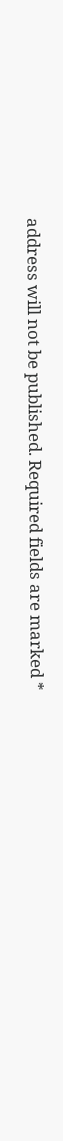address will not be published. Required fields are marked *